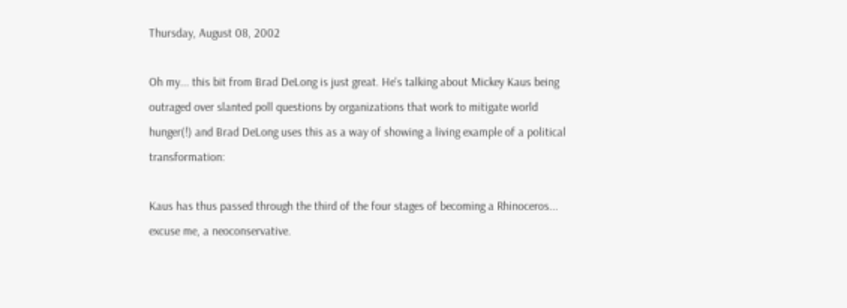Thursday, August 08, 2002

Oh my... this bit from Brad DeLong is just great. He's talking about Mickey Kaus being outraged over slanted poll questions by organizations that work to mitigate world hunger(!) and Brad DeLong uses this as a way of showing a living example of a political transformation:

Kaus has thus passed through the third of the four stages of becoming a Rhinoceros... excuse me, a neoconservative.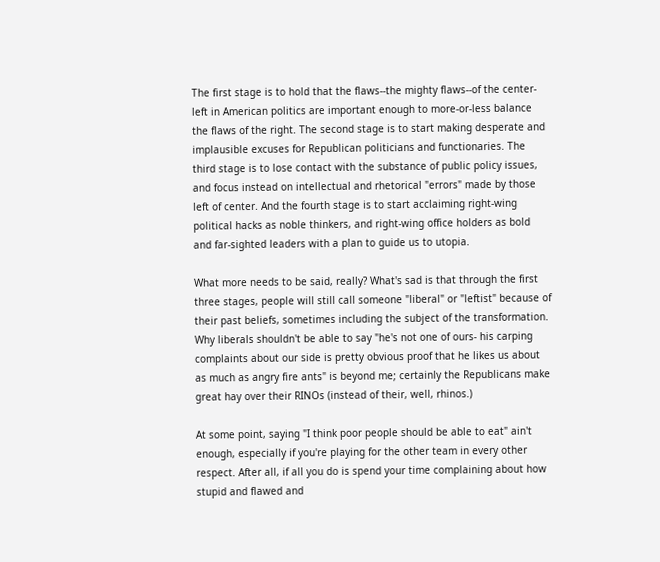The first stage is to hold that the flaws--the mighty flaws--of the center-left in American politics are important enough to more-or-less balance the flaws of the right. The second stage is to start making desperate and implausible excuses for Republican politicians and functionaries. The third stage is to lose contact with the substance of public policy issues, and focus instead on intellectual and rhetorical "errors" made by those left of center. And the fourth stage is to start acclaiming right-wing political hacks as noble thinkers, and right-wing office holders as bold and far-sighted leaders with a plan to guide us to utopia.

What more needs to be said, really? What's sad is that through the first three stages, people will still call someone "liberal" or "leftist" because of their past beliefs, sometimes including the subject of the transformation. Why liberals shouldn't be able to say "he's not one of ours- his carping complaints about our side is pretty obvious proof that he likes us about as much as angry fire ants" is beyond me; certainly the Republicans make great hay over their RINOs (instead of their, well, rhinos.)

At some point, saying "I think poor people should be able to eat" ain't enough, especially if you're playing for the other team in every other respect. After all, if all you do is spend your time complaining about how stupid and flawed and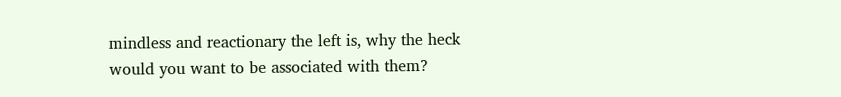mindless and reactionary the left is, why the heck would you want to be associated with them?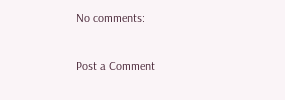No comments:

Post a Comment